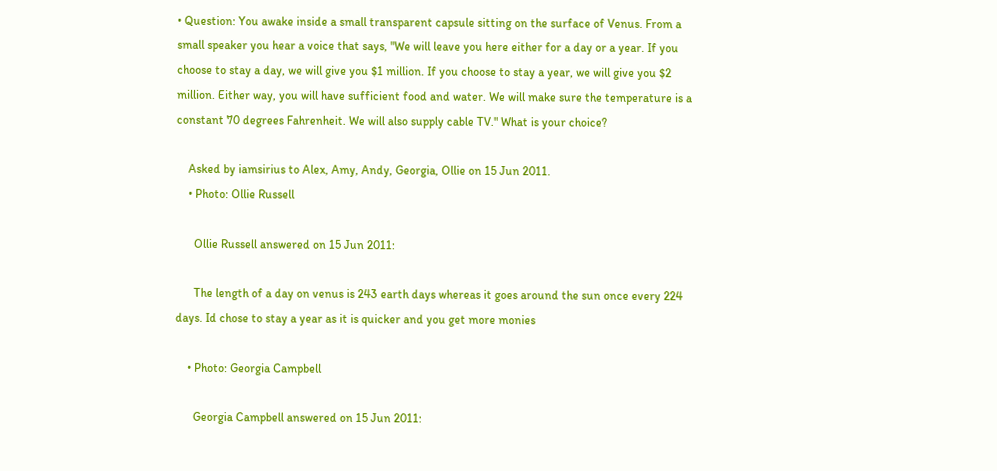• Question: You awake inside a small transparent capsule sitting on the surface of Venus. From a small speaker you hear a voice that says, "We will leave you here either for a day or a year. If you choose to stay a day, we will give you $1 million. If you choose to stay a year, we will give you $2 million. Either way, you will have sufficient food and water. We will make sure the temperature is a constant 70 degrees Fahrenheit. We will also supply cable TV." What is your choice?

    Asked by iamsirius to Alex, Amy, Andy, Georgia, Ollie on 15 Jun 2011.
    • Photo: Ollie Russell

      Ollie Russell answered on 15 Jun 2011:

      The length of a day on venus is 243 earth days whereas it goes around the sun once every 224 days. Id chose to stay a year as it is quicker and you get more monies

    • Photo: Georgia Campbell

      Georgia Campbell answered on 15 Jun 2011: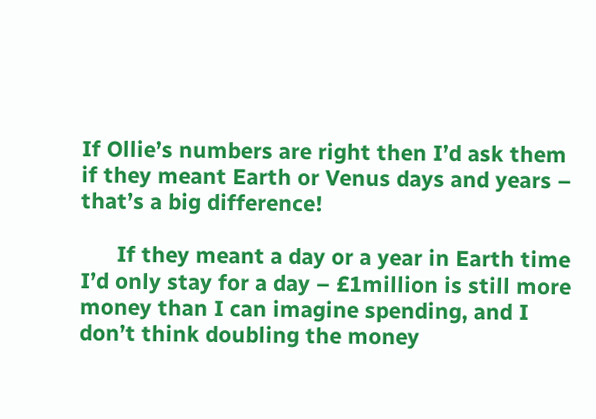If Ollie’s numbers are right then I’d ask them if they meant Earth or Venus days and years – that’s a big difference!

      If they meant a day or a year in Earth time I’d only stay for a day – £1million is still more money than I can imagine spending, and I don’t think doubling the money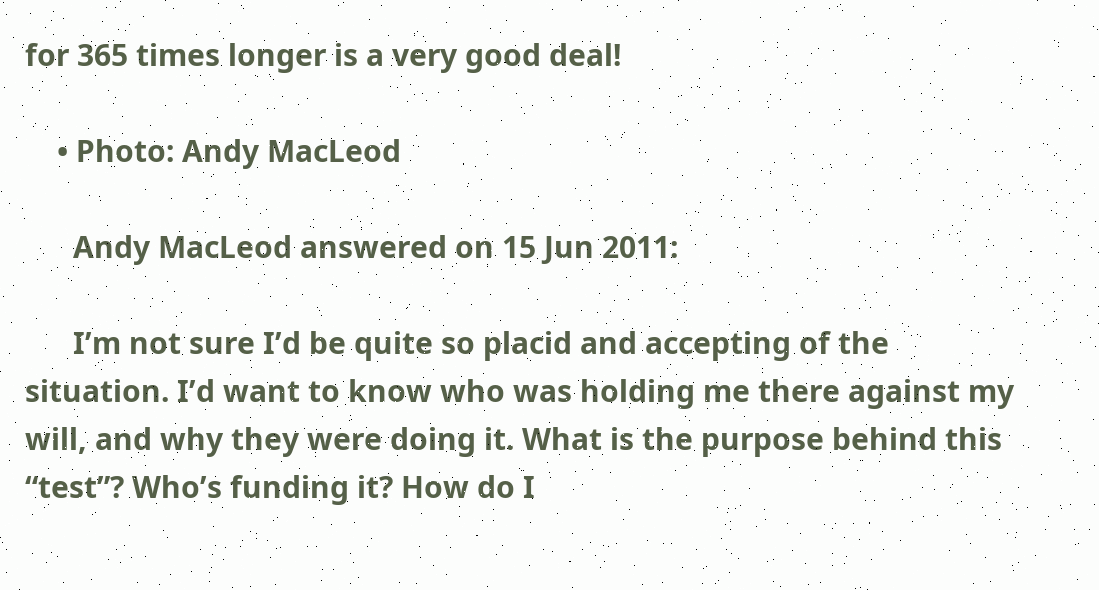for 365 times longer is a very good deal!

    • Photo: Andy MacLeod

      Andy MacLeod answered on 15 Jun 2011:

      I’m not sure I’d be quite so placid and accepting of the situation. I’d want to know who was holding me there against my will, and why they were doing it. What is the purpose behind this “test”? Who’s funding it? How do I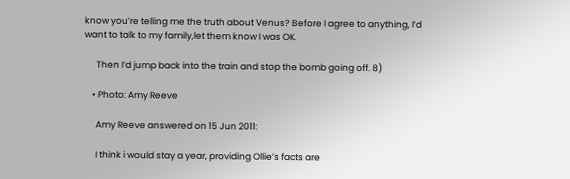know you’re telling me the truth about Venus? Before I agree to anything, I’d want to talk to my family,let them know I was OK.

      Then I’d jump back into the train and stop the bomb going off. 8)

    • Photo: Amy Reeve

      Amy Reeve answered on 15 Jun 2011:

      I think i would stay a year, providing Ollie’s facts are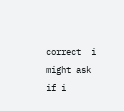correct  i might ask if i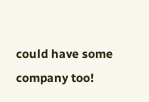could have some company too!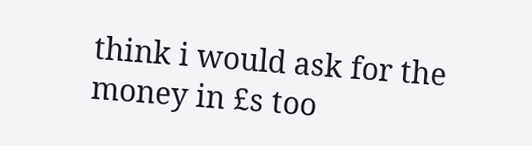think i would ask for the money in £s too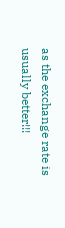as the exchange rate is usually better!!!